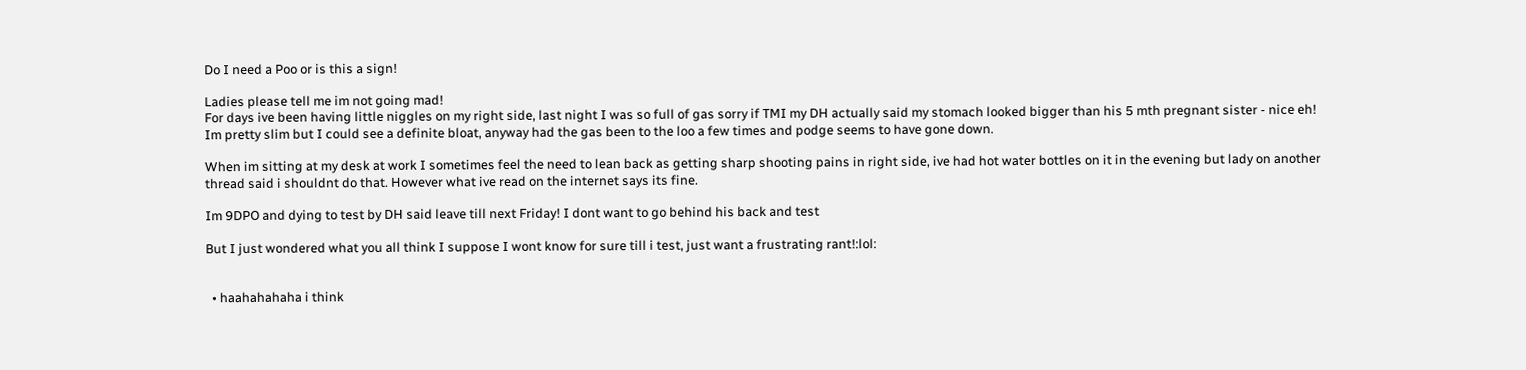Do I need a Poo or is this a sign!

Ladies please tell me im not going mad!
For days ive been having little niggles on my right side, last night I was so full of gas sorry if TMI my DH actually said my stomach looked bigger than his 5 mth pregnant sister - nice eh! Im pretty slim but I could see a definite bloat, anyway had the gas been to the loo a few times and podge seems to have gone down.

When im sitting at my desk at work I sometimes feel the need to lean back as getting sharp shooting pains in right side, ive had hot water bottles on it in the evening but lady on another thread said i shouldnt do that. However what ive read on the internet says its fine.

Im 9DPO and dying to test by DH said leave till next Friday! I dont want to go behind his back and test

But I just wondered what you all think I suppose I wont know for sure till i test, just want a frustrating rant!:lol:


  • haahahahaha i think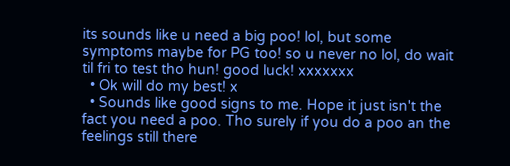its sounds like u need a big poo! lol, but some symptoms maybe for PG too! so u never no lol, do wait til fri to test tho hun! good luck! xxxxxxx
  • Ok will do my best! x
  • Sounds like good signs to me. Hope it just isn't the fact you need a poo. Tho surely if you do a poo an the feelings still there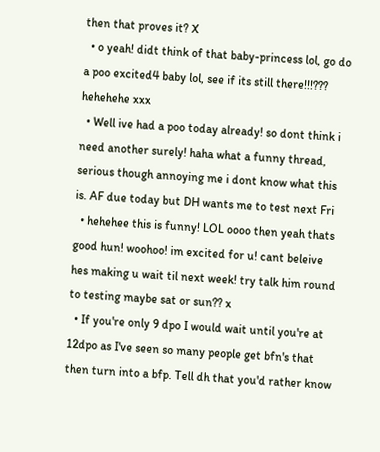then that proves it? X
  • o yeah! didt think of that baby-princess lol, go do a poo excited4 baby lol, see if its still there!!!??? hehehehe xxx
  • Well ive had a poo today already! so dont think i need another surely! haha what a funny thread, serious though annoying me i dont know what this is. AF due today but DH wants me to test next Fri
  • hehehee this is funny! LOL oooo then yeah thats good hun! woohoo! im excited for u! cant beleive hes making u wait til next week! try talk him round to testing maybe sat or sun?? x
  • If you're only 9 dpo I would wait until you're at 12dpo as I've seen so many people get bfn's that then turn into a bfp. Tell dh that you'd rather know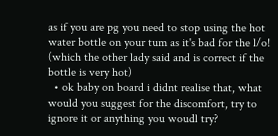as if you are pg you need to stop using the hot water bottle on your tum as it's bad for the l/o! (which the other lady said and is correct if the bottle is very hot)
  • ok baby on board i didnt realise that, what would you suggest for the discomfort, try to ignore it or anything you woudl try?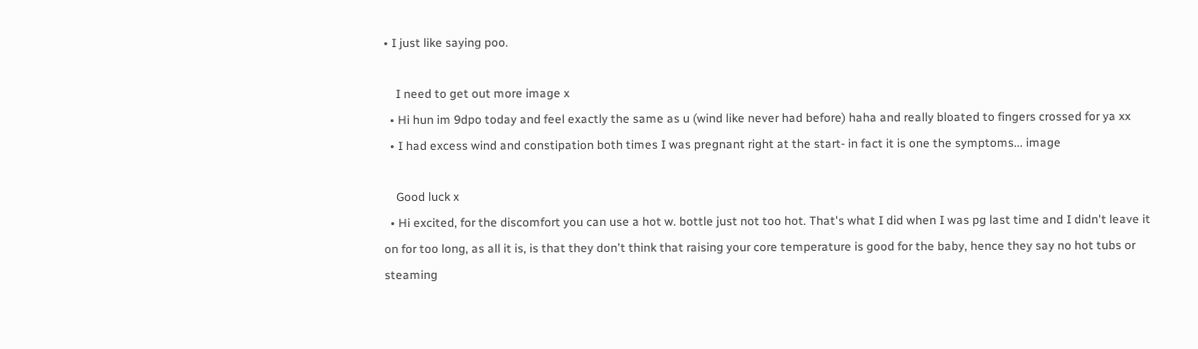• I just like saying poo.

    I need to get out more image x
  • Hi hun im 9dpo today and feel exactly the same as u (wind like never had before) haha and really bloated to fingers crossed for ya xx
  • I had excess wind and constipation both times I was pregnant right at the start- in fact it is one the symptoms... image

    Good luck x
  • Hi excited, for the discomfort you can use a hot w. bottle just not too hot. That's what I did when I was pg last time and I didn't leave it on for too long, as all it is, is that they don't think that raising your core temperature is good for the baby, hence they say no hot tubs or steaming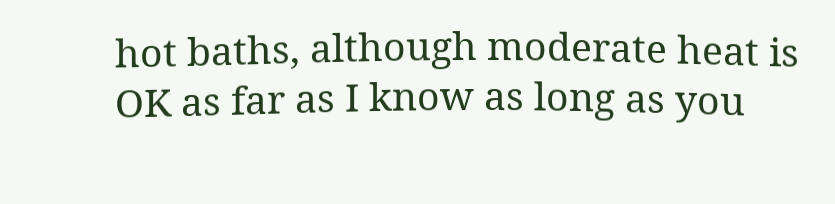hot baths, although moderate heat is OK as far as I know as long as you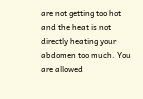are not getting too hot and the heat is not directly heating your abdomen too much. You are allowed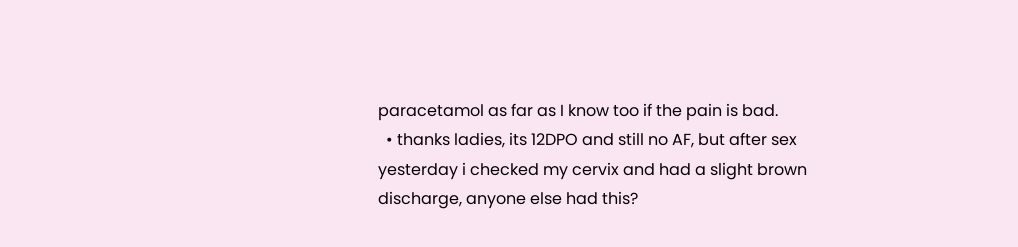paracetamol as far as I know too if the pain is bad.
  • thanks ladies, its 12DPO and still no AF, but after sex yesterday i checked my cervix and had a slight brown discharge, anyone else had this?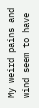My weird pains and wind seem to have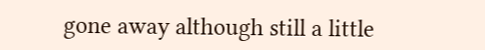gone away although still a little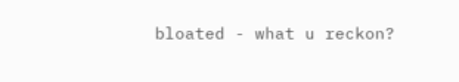bloated - what u reckon?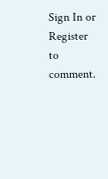Sign In or Register to comment.